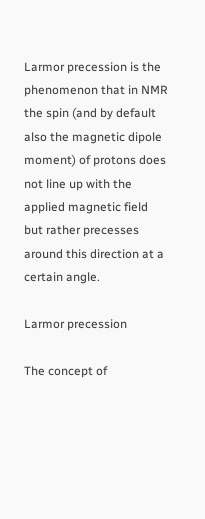Larmor precession is the phenomenon that in NMR the spin (and by default also the magnetic dipole moment) of protons does not line up with the applied magnetic field but rather precesses around this direction at a certain angle.

Larmor precession

The concept of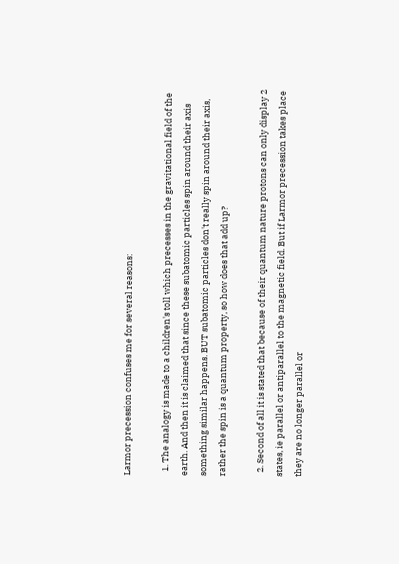Larmor precession confuses me for several reasons:

  1. The analogy is made to a children's toll which precesses in the gravitational field of the earth. And then it is claimed that since these subatomic particles spin around their axis something similar happens. BUT subatomic particles don't really spin around their axis, rather the spin is a quantum property, so how does that add up?

  2. Second of all it is stated that because of their quantum nature protons can only display 2 states, ie parallel or antiparallel to the magnetic field. But if Larmor precession takes place they are no longer parallel or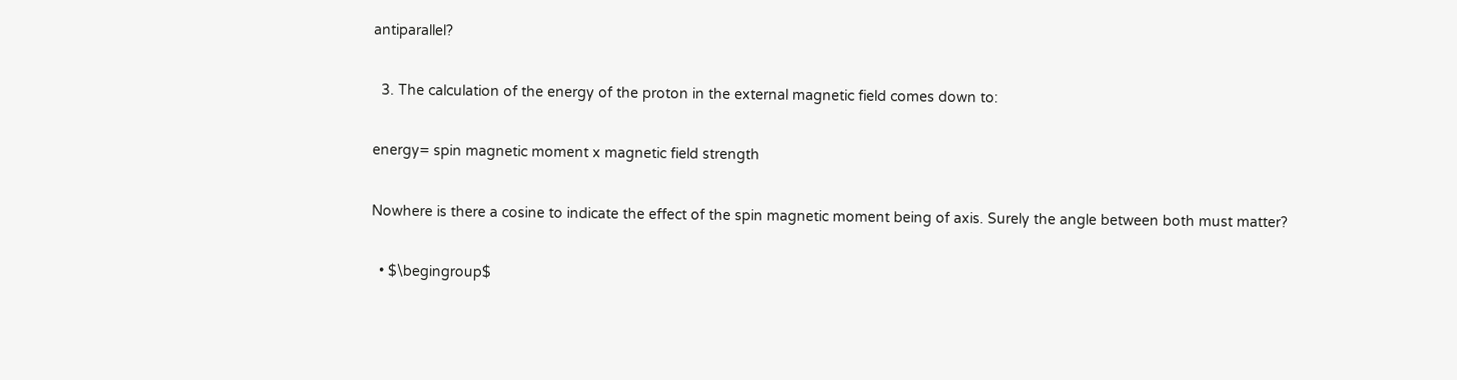antiparallel?

  3. The calculation of the energy of the proton in the external magnetic field comes down to:

energy= spin magnetic moment x magnetic field strength

Nowhere is there a cosine to indicate the effect of the spin magnetic moment being of axis. Surely the angle between both must matter?

  • $\begingroup$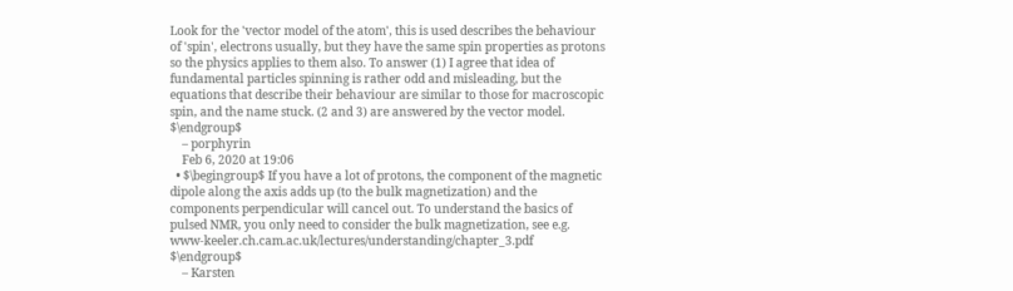Look for the 'vector model of the atom', this is used describes the behaviour of 'spin', electrons usually, but they have the same spin properties as protons so the physics applies to them also. To answer (1) I agree that idea of fundamental particles spinning is rather odd and misleading, but the equations that describe their behaviour are similar to those for macroscopic spin, and the name stuck. (2 and 3) are answered by the vector model. $\endgroup$
    – porphyrin
    Feb 6, 2020 at 19:06
  • $\begingroup$ If you have a lot of protons, the component of the magnetic dipole along the axis adds up (to the bulk magnetization) and the components perpendicular will cancel out. To understand the basics of pulsed NMR, you only need to consider the bulk magnetization, see e.g. www-keeler.ch.cam.ac.uk/lectures/understanding/chapter_3.pdf $\endgroup$
    – Karsten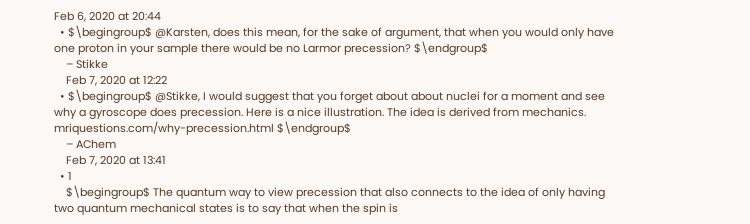Feb 6, 2020 at 20:44
  • $\begingroup$ @Karsten, does this mean, for the sake of argument, that when you would only have one proton in your sample there would be no Larmor precession? $\endgroup$
    – Stikke
    Feb 7, 2020 at 12:22
  • $\begingroup$ @Stikke, I would suggest that you forget about about nuclei for a moment and see why a gyroscope does precession. Here is a nice illustration. The idea is derived from mechanics. mriquestions.com/why-precession.html $\endgroup$
    – AChem
    Feb 7, 2020 at 13:41
  • 1
    $\begingroup$ The quantum way to view precession that also connects to the idea of only having two quantum mechanical states is to say that when the spin is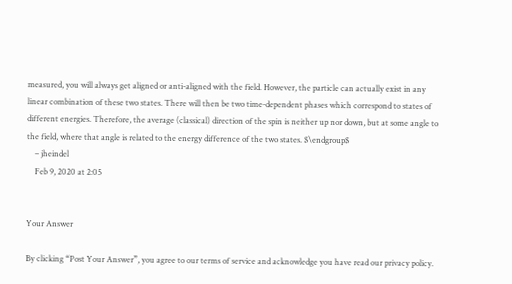measured, you will always get aligned or anti-aligned with the field. However, the particle can actually exist in any linear combination of these two states. There will then be two time-dependent phases which correspond to states of different energies. Therefore, the average (classical) direction of the spin is neither up nor down, but at some angle to the field, where that angle is related to the energy difference of the two states. $\endgroup$
    – jheindel
    Feb 9, 2020 at 2:05


Your Answer

By clicking “Post Your Answer”, you agree to our terms of service and acknowledge you have read our privacy policy.